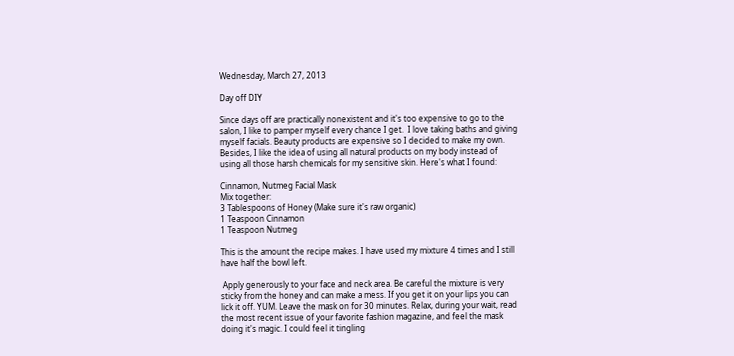Wednesday, March 27, 2013

Day off DIY

Since days off are practically nonexistent and it's too expensive to go to the salon, I like to pamper myself every chance I get.  I love taking baths and giving myself facials. Beauty products are expensive so I decided to make my own. Besides, I like the idea of using all natural products on my body instead of using all those harsh chemicals for my sensitive skin. Here's what I found:

Cinnamon, Nutmeg Facial Mask
Mix together:
3 Tablespoons of Honey (Make sure it's raw organic)
1 Teaspoon Cinnamon
1 Teaspoon Nutmeg

This is the amount the recipe makes. I have used my mixture 4 times and I still have half the bowl left.

 Apply generously to your face and neck area. Be careful the mixture is very sticky from the honey and can make a mess. If you get it on your lips you can lick it off. YUM. Leave the mask on for 30 minutes. Relax, during your wait, read the most recent issue of your favorite fashion magazine, and feel the mask doing it's magic. I could feel it tingling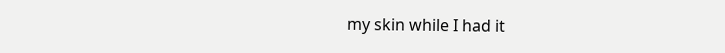my skin while I had it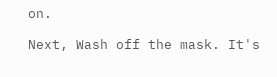on.

Next, Wash off the mask. It's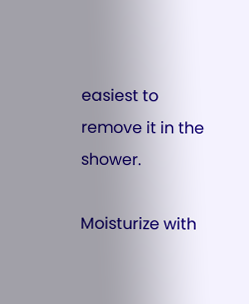easiest to remove it in the shower.

Moisturize with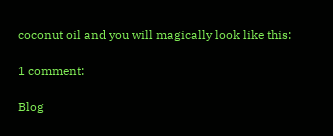coconut oil and you will magically look like this:

1 comment:

Blog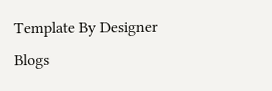Template By Designer Blogs